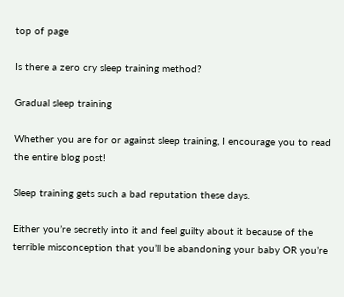top of page

Is there a zero cry sleep training method?

Gradual sleep training

Whether you are for or against sleep training, I encourage you to read the entire blog post!

Sleep training gets such a bad reputation these days.

Either you’re secretly into it and feel guilty about it because of the terrible misconception that you’ll be abandoning your baby OR you’re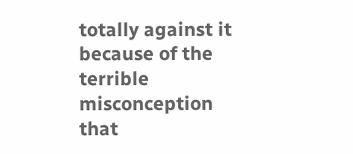totally against it because of the terrible misconception that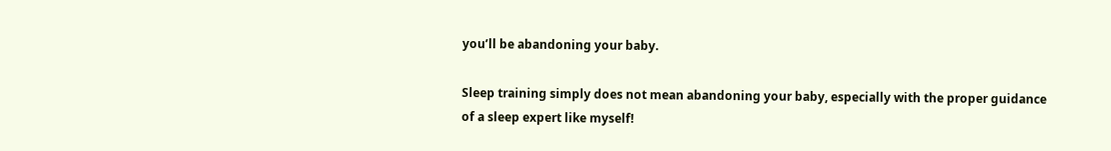you’ll be abandoning your baby.

Sleep training simply does not mean abandoning your baby, especially with the proper guidance of a sleep expert like myself!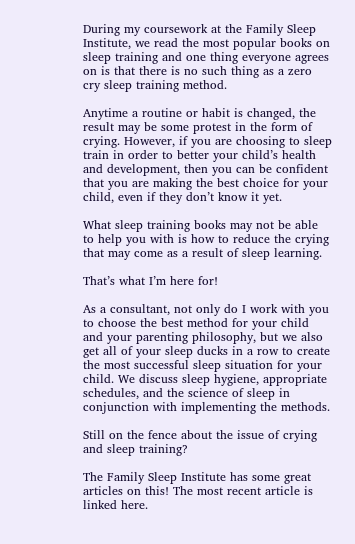During my coursework at the Family Sleep Institute, we read the most popular books on sleep training and one thing everyone agrees on is that there is no such thing as a zero cry sleep training method.

Anytime a routine or habit is changed, the result may be some protest in the form of crying. However, if you are choosing to sleep train in order to better your child’s health and development, then you can be confident that you are making the best choice for your child, even if they don’t know it yet.

What sleep training books may not be able to help you with is how to reduce the crying that may come as a result of sleep learning.

That’s what I’m here for!

As a consultant, not only do I work with you to choose the best method for your child and your parenting philosophy, but we also get all of your sleep ducks in a row to create the most successful sleep situation for your child. We discuss sleep hygiene, appropriate schedules, and the science of sleep in conjunction with implementing the methods.

Still on the fence about the issue of crying and sleep training?

The Family Sleep Institute has some great articles on this! The most recent article is linked here.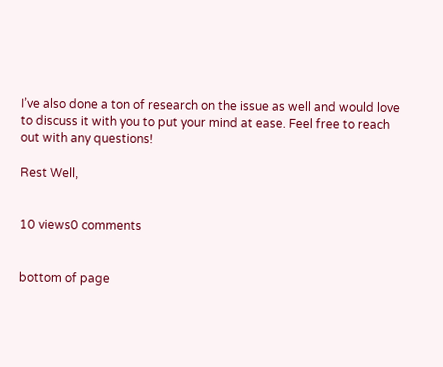I’ve also done a ton of research on the issue as well and would love to discuss it with you to put your mind at ease. Feel free to reach out with any questions!

Rest Well,


10 views0 comments


bottom of page